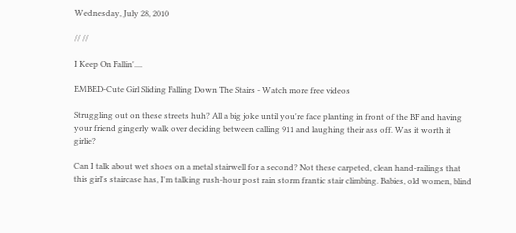Wednesday, July 28, 2010

// //

I Keep On Fallin'....

EMBED-Cute Girl Sliding Falling Down The Stairs - Watch more free videos

Struggling out on these streets huh? All a big joke until you're face planting in front of the BF and having your friend gingerly walk over deciding between calling 911 and laughing their ass off. Was it worth it girlie?

Can I talk about wet shoes on a metal stairwell for a second? Not these carpeted, clean hand-railings that this girl's staircase has, I'm talking rush-hour post rain storm frantic stair climbing. Babies, old women, blind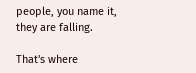people, you name it, they are falling.

That's where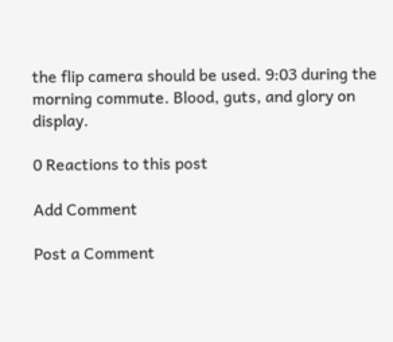the flip camera should be used. 9:03 during the morning commute. Blood, guts, and glory on display.

0 Reactions to this post

Add Comment

Post a Comment